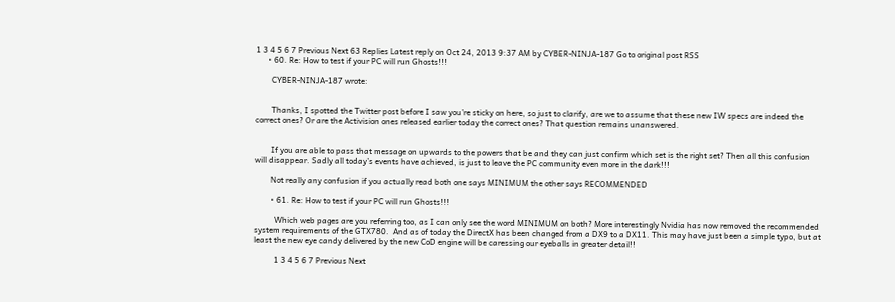1 3 4 5 6 7 Previous Next 63 Replies Latest reply on Oct 24, 2013 9:37 AM by CYBER-NINJA-187 Go to original post RSS
      • 60. Re: How to test if your PC will run Ghosts!!!

        CYBER-NINJA-187 wrote:


        Thanks, I spotted the Twitter post before I saw you’re sticky on here, so just to clarify, are we to assume that these new IW specs are indeed the correct ones? Or are the Activision ones released earlier today the correct ones? That question remains unanswered.


        If you are able to pass that message on upwards to the powers that be and they can just confirm which set is the right set? Then all this confusion will disappear. Sadly all today’s events have achieved, is just to leave the PC community even more in the dark!!!

        Not really any confusion if you actually read both one says MINIMUM the other says RECOMMENDED

        • 61. Re: How to test if your PC will run Ghosts!!!

          Which web pages are you referring too, as I can only see the word MINIMUM on both? More interestingly Nvidia has now removed the recommended system requirements of the GTX780.  And as of today the DirectX has been changed from a DX9 to a DX11. This may have just been a simple typo, but at least the new eye candy delivered by the new CoD engine will be caressing our eyeballs in greater detail!!

          1 3 4 5 6 7 Previous Next